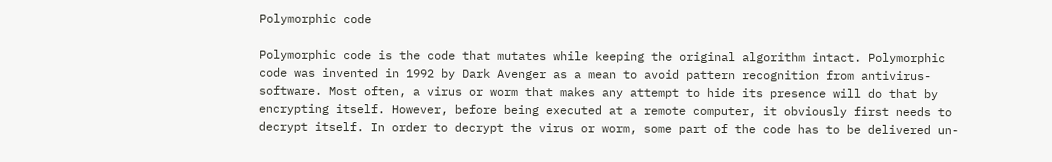Polymorphic code

Polymorphic code is the code that mutates while keeping the original algorithm intact. Polymorphic code was invented in 1992 by Dark Avenger as a mean to avoid pattern recognition from antivirus-software. Most often, a virus or worm that makes any attempt to hide its presence will do that by encrypting itself. However, before being executed at a remote computer, it obviously first needs to decrypt itself. In order to decrypt the virus or worm, some part of the code has to be delivered un-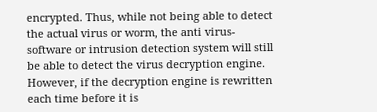encrypted. Thus, while not being able to detect the actual virus or worm, the anti virus-software or intrusion detection system will still be able to detect the virus decryption engine. However, if the decryption engine is rewritten each time before it is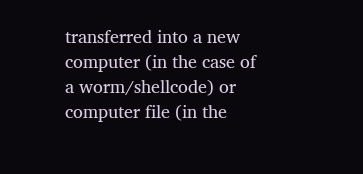transferred into a new computer (in the case of a worm/shellcode) or computer file (in the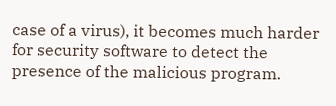case of a virus), it becomes much harder for security software to detect the presence of the malicious program.